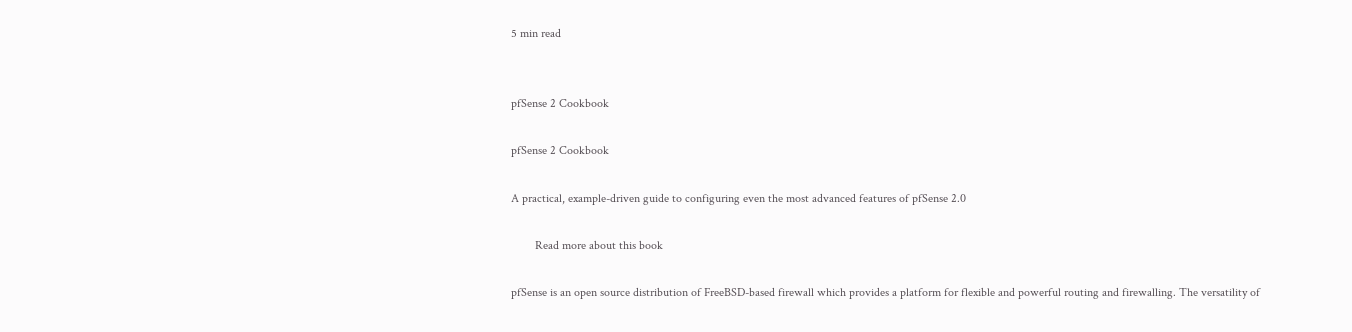5 min read


pfSense 2 Cookbook

pfSense 2 Cookbook

A practical, example-driven guide to configuring even the most advanced features of pfSense 2.0

        Read more about this book

pfSense is an open source distribution of FreeBSD-based firewall which provides a platform for flexible and powerful routing and firewalling. The versatility of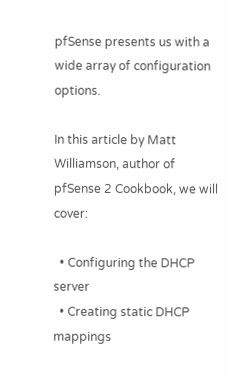pfSense presents us with a wide array of configuration options.

In this article by Matt Williamson, author of pfSense 2 Cookbook, we will cover:

  • Configuring the DHCP server
  • Creating static DHCP mappings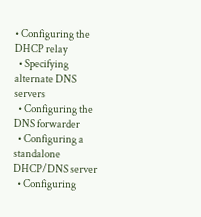• Configuring the DHCP relay
  • Specifying alternate DNS servers
  • Configuring the DNS forwarder
  • Configuring a standalone DHCP/DNS server
  • Configuring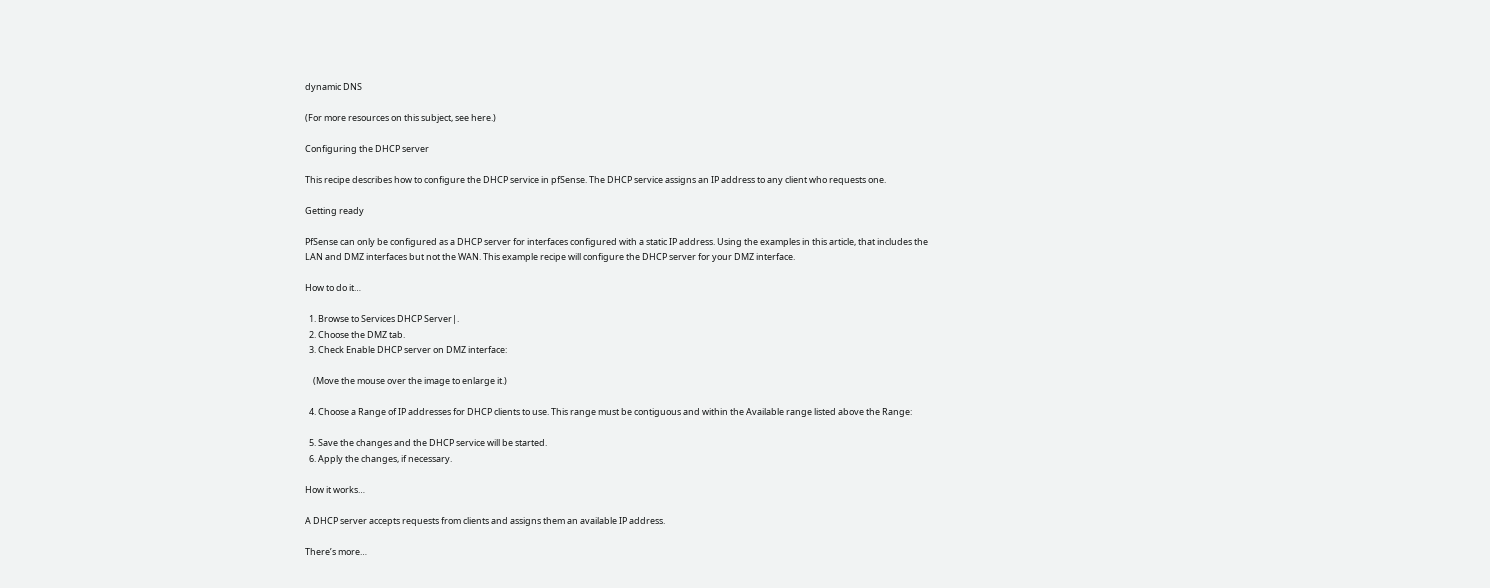dynamic DNS

(For more resources on this subject, see here.)

Configuring the DHCP server

This recipe describes how to configure the DHCP service in pfSense. The DHCP service assigns an IP address to any client who requests one.

Getting ready

PfSense can only be configured as a DHCP server for interfaces configured with a static IP address. Using the examples in this article, that includes the LAN and DMZ interfaces but not the WAN. This example recipe will configure the DHCP server for your DMZ interface.

How to do it…

  1. Browse to Services DHCP Server|.
  2. Choose the DMZ tab.
  3. Check Enable DHCP server on DMZ interface:

    (Move the mouse over the image to enlarge it.)

  4. Choose a Range of IP addresses for DHCP clients to use. This range must be contiguous and within the Available range listed above the Range:

  5. Save the changes and the DHCP service will be started.
  6. Apply the changes, if necessary.

How it works…

A DHCP server accepts requests from clients and assigns them an available IP address.

There’s more…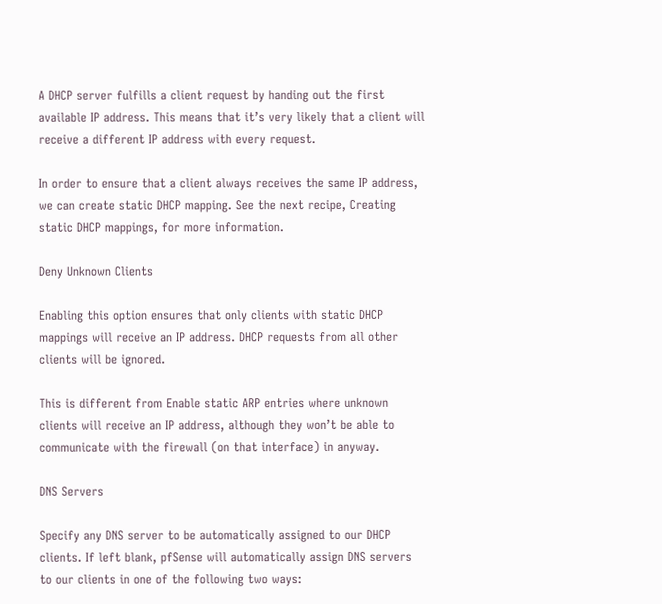A DHCP server fulfills a client request by handing out the first available IP address. This means that it’s very likely that a client will receive a different IP address with every request.

In order to ensure that a client always receives the same IP address, we can create static DHCP mapping. See the next recipe, Creating static DHCP mappings, for more information.

Deny Unknown Clients

Enabling this option ensures that only clients with static DHCP mappings will receive an IP address. DHCP requests from all other clients will be ignored.

This is different from Enable static ARP entries where unknown clients will receive an IP address, although they won’t be able to communicate with the firewall (on that interface) in anyway.

DNS Servers

Specify any DNS server to be automatically assigned to our DHCP clients. If left blank, pfSense will automatically assign DNS servers to our clients in one of the following two ways: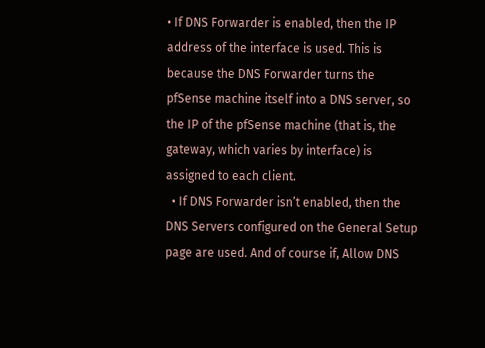• If DNS Forwarder is enabled, then the IP address of the interface is used. This is because the DNS Forwarder turns the pfSense machine itself into a DNS server, so the IP of the pfSense machine (that is, the gateway, which varies by interface) is assigned to each client.
  • If DNS Forwarder isn’t enabled, then the DNS Servers configured on the General Setup page are used. And of course if, Allow DNS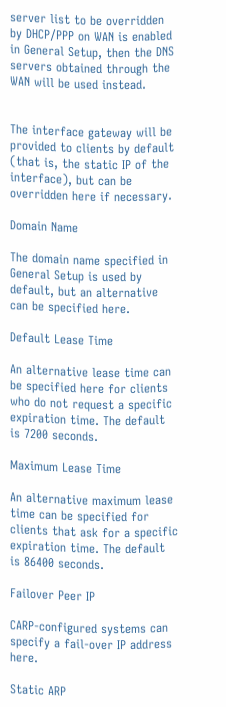server list to be overridden by DHCP/PPP on WAN is enabled in General Setup, then the DNS servers obtained through the WAN will be used instead.


The interface gateway will be provided to clients by default (that is, the static IP of the interface), but can be overridden here if necessary.

Domain Name

The domain name specified in General Setup is used by default, but an alternative can be specified here.

Default Lease Time

An alternative lease time can be specified here for clients who do not request a specific expiration time. The default is 7200 seconds.

Maximum Lease Time

An alternative maximum lease time can be specified for clients that ask for a specific expiration time. The default is 86400 seconds.

Failover Peer IP

CARP-configured systems can specify a fail-over IP address here.

Static ARP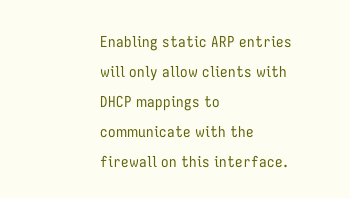Enabling static ARP entries will only allow clients with DHCP mappings to communicate with the firewall on this interface.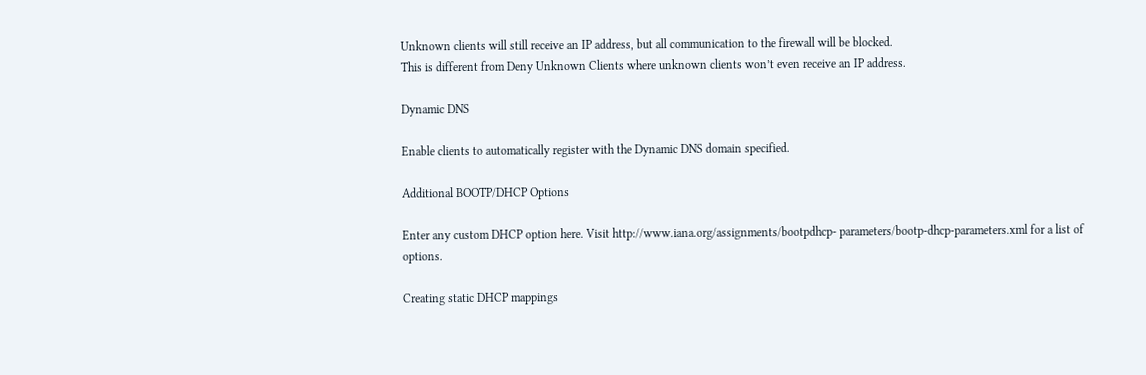Unknown clients will still receive an IP address, but all communication to the firewall will be blocked.
This is different from Deny Unknown Clients where unknown clients won’t even receive an IP address.

Dynamic DNS

Enable clients to automatically register with the Dynamic DNS domain specified.

Additional BOOTP/DHCP Options

Enter any custom DHCP option here. Visit http://www.iana.org/assignments/bootpdhcp- parameters/bootp-dhcp-parameters.xml for a list of options.

Creating static DHCP mappings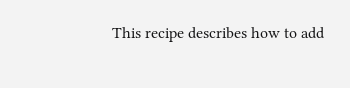This recipe describes how to add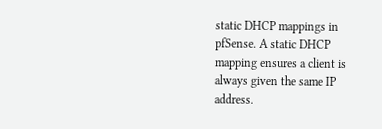static DHCP mappings in pfSense. A static DHCP mapping ensures a client is always given the same IP address.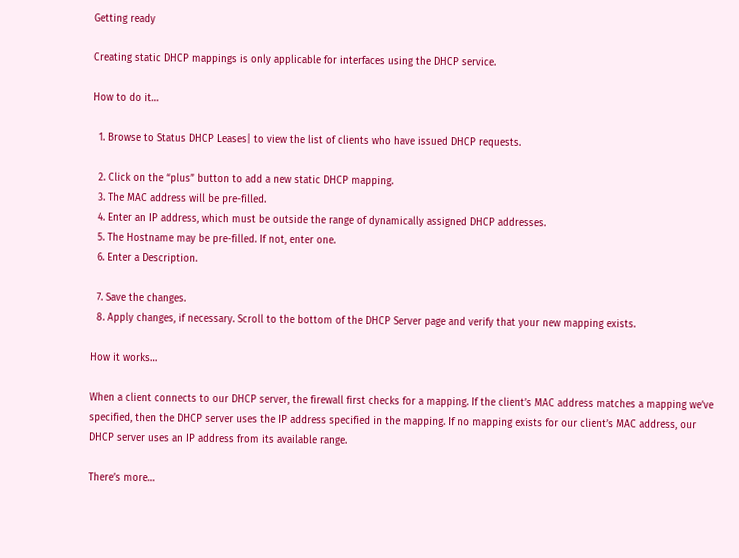Getting ready

Creating static DHCP mappings is only applicable for interfaces using the DHCP service.

How to do it…

  1. Browse to Status DHCP Leases| to view the list of clients who have issued DHCP requests.

  2. Click on the “plus” button to add a new static DHCP mapping.
  3. The MAC address will be pre-filled.
  4. Enter an IP address, which must be outside the range of dynamically assigned DHCP addresses.
  5. The Hostname may be pre-filled. If not, enter one.
  6. Enter a Description.

  7. Save the changes.
  8. Apply changes, if necessary. Scroll to the bottom of the DHCP Server page and verify that your new mapping exists.

How it works…

When a client connects to our DHCP server, the firewall first checks for a mapping. If the client’s MAC address matches a mapping we’ve specified, then the DHCP server uses the IP address specified in the mapping. If no mapping exists for our client’s MAC address, our DHCP server uses an IP address from its available range.

There’s more…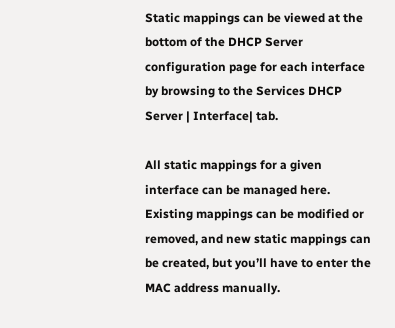Static mappings can be viewed at the bottom of the DHCP Server configuration page for each interface by browsing to the Services DHCP Server | Interface| tab.

All static mappings for a given interface can be managed here. Existing mappings can be modified or removed, and new static mappings can be created, but you’ll have to enter the MAC address manually.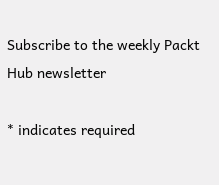Subscribe to the weekly Packt Hub newsletter

* indicates required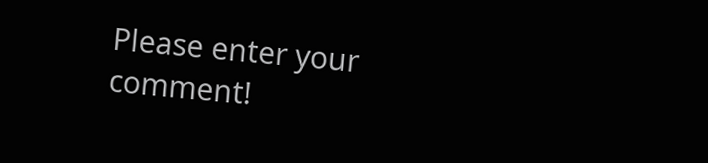Please enter your comment!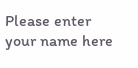Please enter your name here